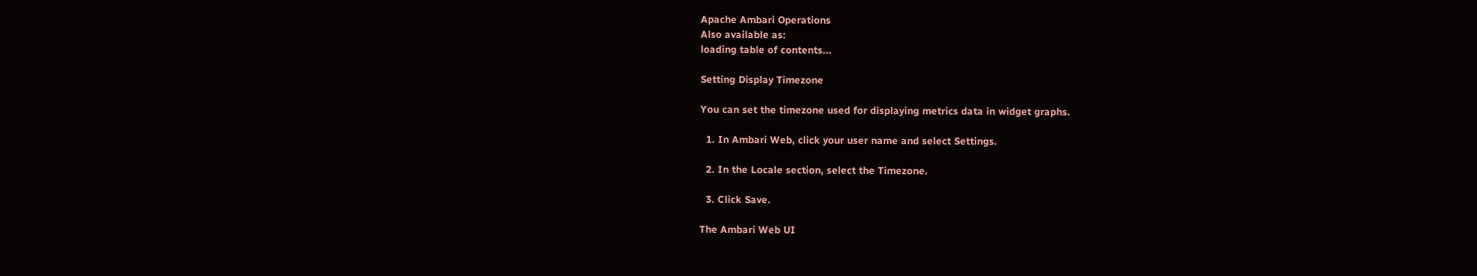Apache Ambari Operations
Also available as:
loading table of contents...

Setting Display Timezone

You can set the timezone used for displaying metrics data in widget graphs.

  1. In Ambari Web, click your user name and select Settings.

  2. In the Locale section, select the Timezone.

  3. Click Save.

The Ambari Web UI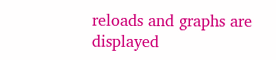reloads and graphs are displayed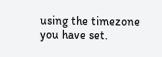using the timezone you have set.